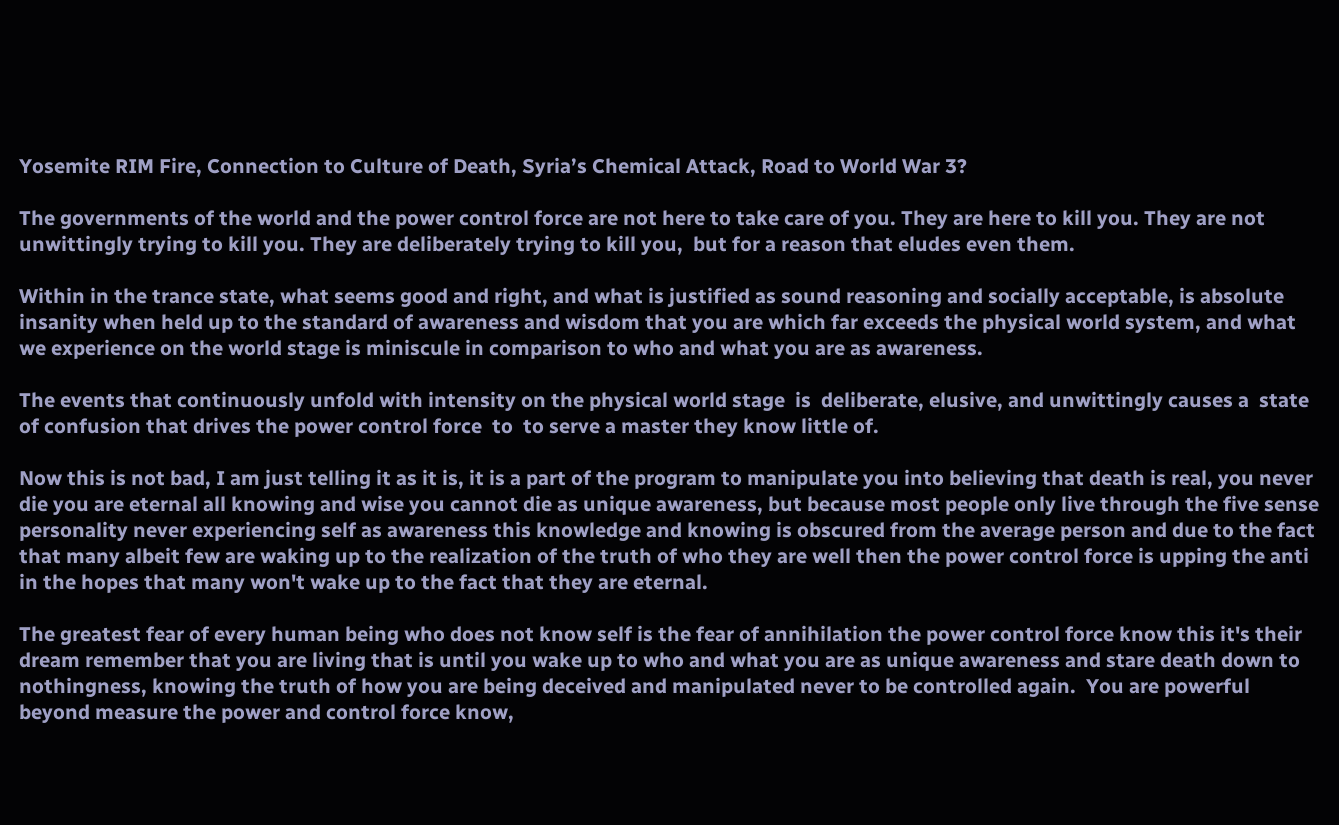Yosemite RIM Fire, Connection to Culture of Death, Syria’s Chemical Attack, Road to World War 3?

The governments of the world and the power control force are not here to take care of you. They are here to kill you. They are not unwittingly trying to kill you. They are deliberately trying to kill you,  but for a reason that eludes even them.

Within in the trance state, what seems good and right, and what is justified as sound reasoning and socially acceptable, is absolute insanity when held up to the standard of awareness and wisdom that you are which far exceeds the physical world system, and what we experience on the world stage is miniscule in comparison to who and what you are as awareness.

The events that continuously unfold with intensity on the physical world stage  is  deliberate, elusive, and unwittingly causes a  state of confusion that drives the power control force  to  to serve a master they know little of.

Now this is not bad, I am just telling it as it is, it is a part of the program to manipulate you into believing that death is real, you never die you are eternal all knowing and wise you cannot die as unique awareness, but because most people only live through the five sense personality never experiencing self as awareness this knowledge and knowing is obscured from the average person and due to the fact that many albeit few are waking up to the realization of the truth of who they are well then the power control force is upping the anti in the hopes that many won't wake up to the fact that they are eternal.

The greatest fear of every human being who does not know self is the fear of annihilation the power control force know this it's their dream remember that you are living that is until you wake up to who and what you are as unique awareness and stare death down to nothingness, knowing the truth of how you are being deceived and manipulated never to be controlled again.  You are powerful beyond measure the power and control force know,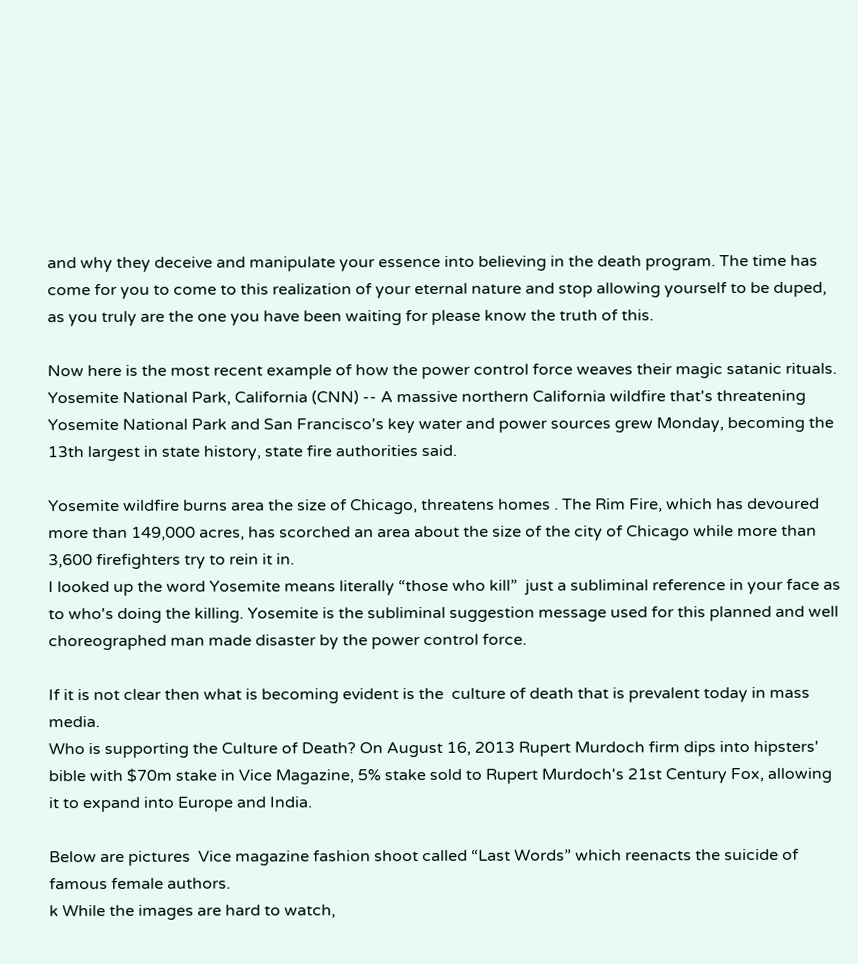and why they deceive and manipulate your essence into believing in the death program. The time has come for you to come to this realization of your eternal nature and stop allowing yourself to be duped, as you truly are the one you have been waiting for please know the truth of this.

Now here is the most recent example of how the power control force weaves their magic satanic rituals. Yosemite National Park, California (CNN) -- A massive northern California wildfire that's threatening Yosemite National Park and San Francisco's key water and power sources grew Monday, becoming the 13th largest in state history, state fire authorities said.

Yosemite wildfire burns area the size of Chicago, threatens homes . The Rim Fire, which has devoured more than 149,000 acres, has scorched an area about the size of the city of Chicago while more than 3,600 firefighters try to rein it in.
I looked up the word Yosemite means literally “those who kill”  just a subliminal reference in your face as to who's doing the killing. Yosemite is the subliminal suggestion message used for this planned and well  choreographed man made disaster by the power control force.

If it is not clear then what is becoming evident is the  culture of death that is prevalent today in mass media.
Who is supporting the Culture of Death? On August 16, 2013 Rupert Murdoch firm dips into hipsters' bible with $70m stake in Vice Magazine, 5% stake sold to Rupert Murdoch's 21st Century Fox, allowing it to expand into Europe and India.

Below are pictures  Vice magazine fashion shoot called “Last Words” which reenacts the suicide of famous female authors.
k While the images are hard to watch,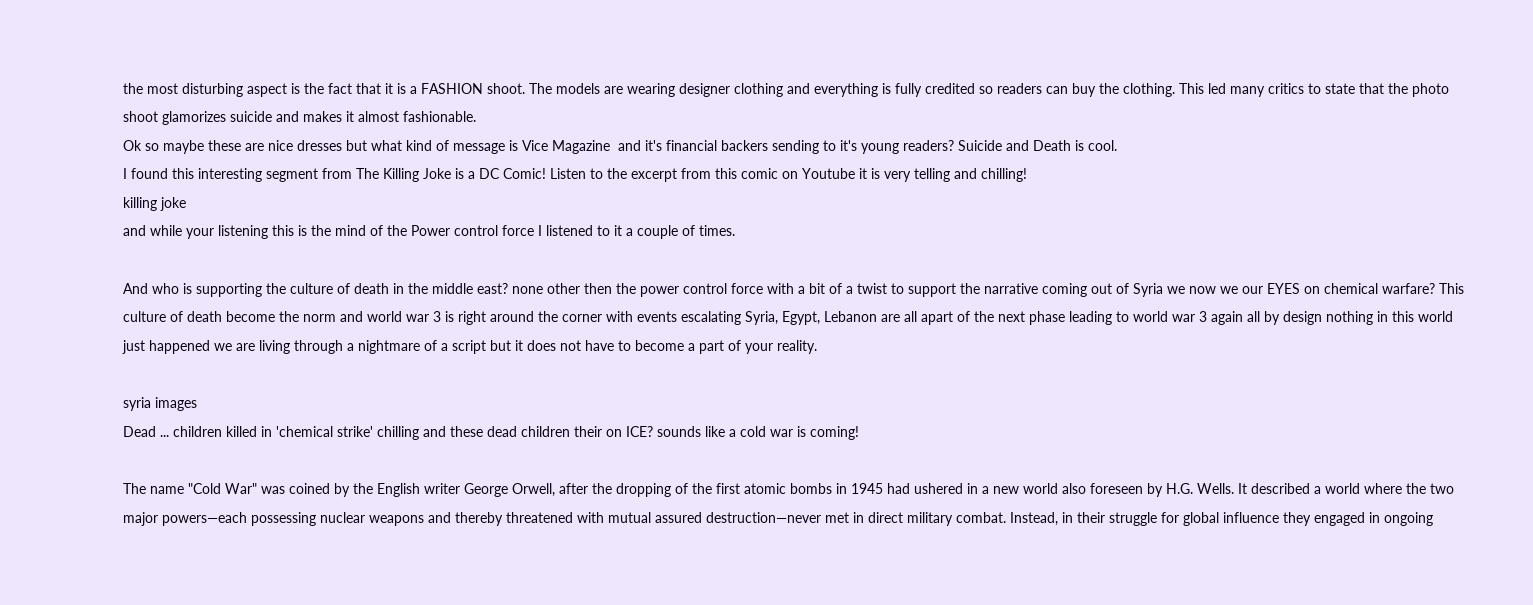the most disturbing aspect is the fact that it is a FASHION shoot. The models are wearing designer clothing and everything is fully credited so readers can buy the clothing. This led many critics to state that the photo shoot glamorizes suicide and makes it almost fashionable.
Ok so maybe these are nice dresses but what kind of message is Vice Magazine  and it's financial backers sending to it's young readers? Suicide and Death is cool.
I found this interesting segment from The Killing Joke is a DC Comic! Listen to the excerpt from this comic on Youtube it is very telling and chilling!
killing joke
and while your listening this is the mind of the Power control force I listened to it a couple of times.

And who is supporting the culture of death in the middle east? none other then the power control force with a bit of a twist to support the narrative coming out of Syria we now we our EYES on chemical warfare? This culture of death become the norm and world war 3 is right around the corner with events escalating Syria, Egypt, Lebanon are all apart of the next phase leading to world war 3 again all by design nothing in this world just happened we are living through a nightmare of a script but it does not have to become a part of your reality.

syria images
Dead ... children killed in 'chemical strike' chilling and these dead children their on ICE? sounds like a cold war is coming!

The name "Cold War" was coined by the English writer George Orwell, after the dropping of the first atomic bombs in 1945 had ushered in a new world also foreseen by H.G. Wells. It described a world where the two major powers—each possessing nuclear weapons and thereby threatened with mutual assured destruction—never met in direct military combat. Instead, in their struggle for global influence they engaged in ongoing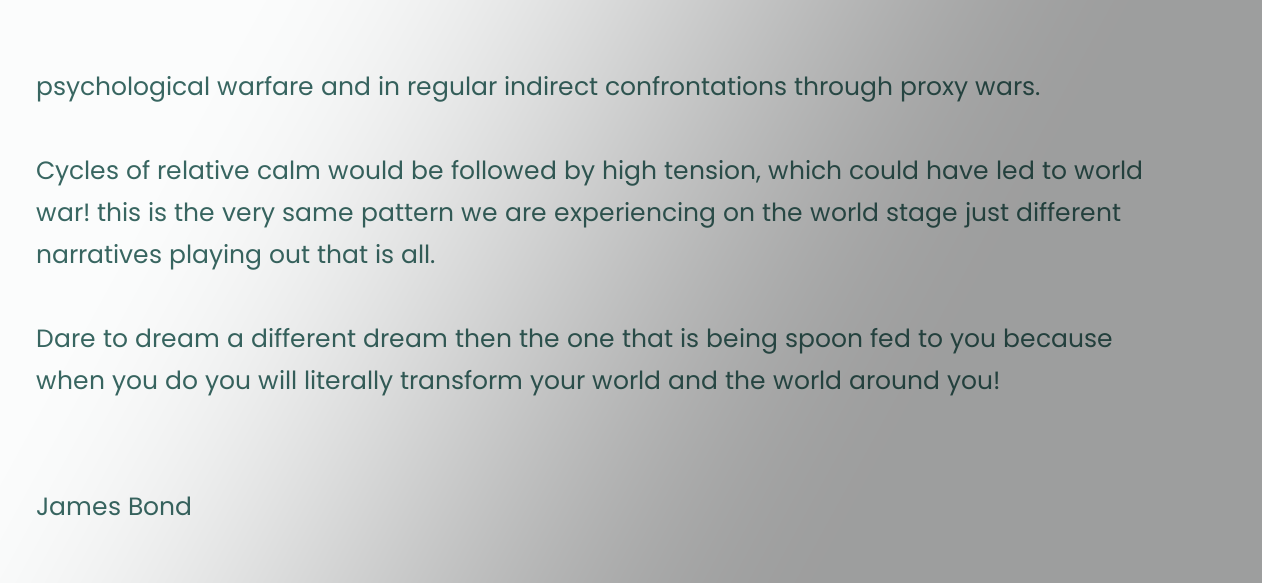psychological warfare and in regular indirect confrontations through proxy wars.

Cycles of relative calm would be followed by high tension, which could have led to world war! this is the very same pattern we are experiencing on the world stage just different narratives playing out that is all.

Dare to dream a different dream then the one that is being spoon fed to you because when you do you will literally transform your world and the world around you!


James Bond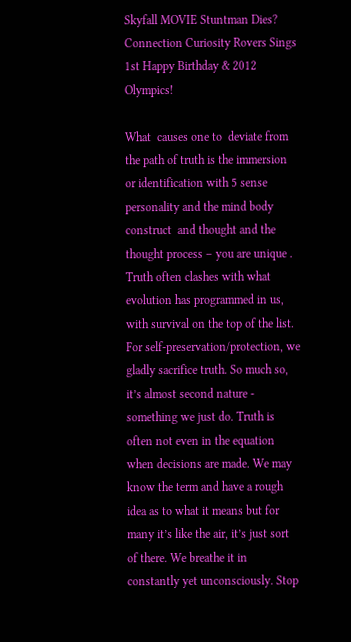Skyfall MOVIE Stuntman Dies? Connection Curiosity Rovers Sings 1st Happy Birthday & 2012 Olympics!

What  causes one to  deviate from the path of truth is the immersion or identification with 5 sense personality and the mind body construct  and thought and the thought process – you are unique . Truth often clashes with what evolution has programmed in us, with survival on the top of the list. For self-preservation/protection, we gladly sacrifice truth. So much so, it’s almost second nature - something we just do. Truth is often not even in the equation when decisions are made. We may know the term and have a rough idea as to what it means but for many it’s like the air, it’s just sort of there. We breathe it in constantly yet unconsciously. Stop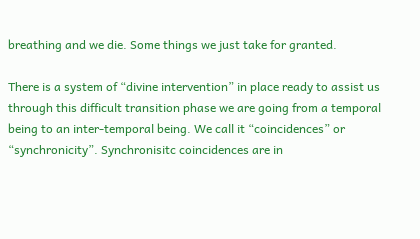breathing and we die. Some things we just take for granted.

There is a system of “divine intervention” in place ready to assist us through this difficult transition phase we are going from a temporal being to an inter-temporal being. We call it “coincidences” or “synchronicity”. Synchronisitc coincidences are in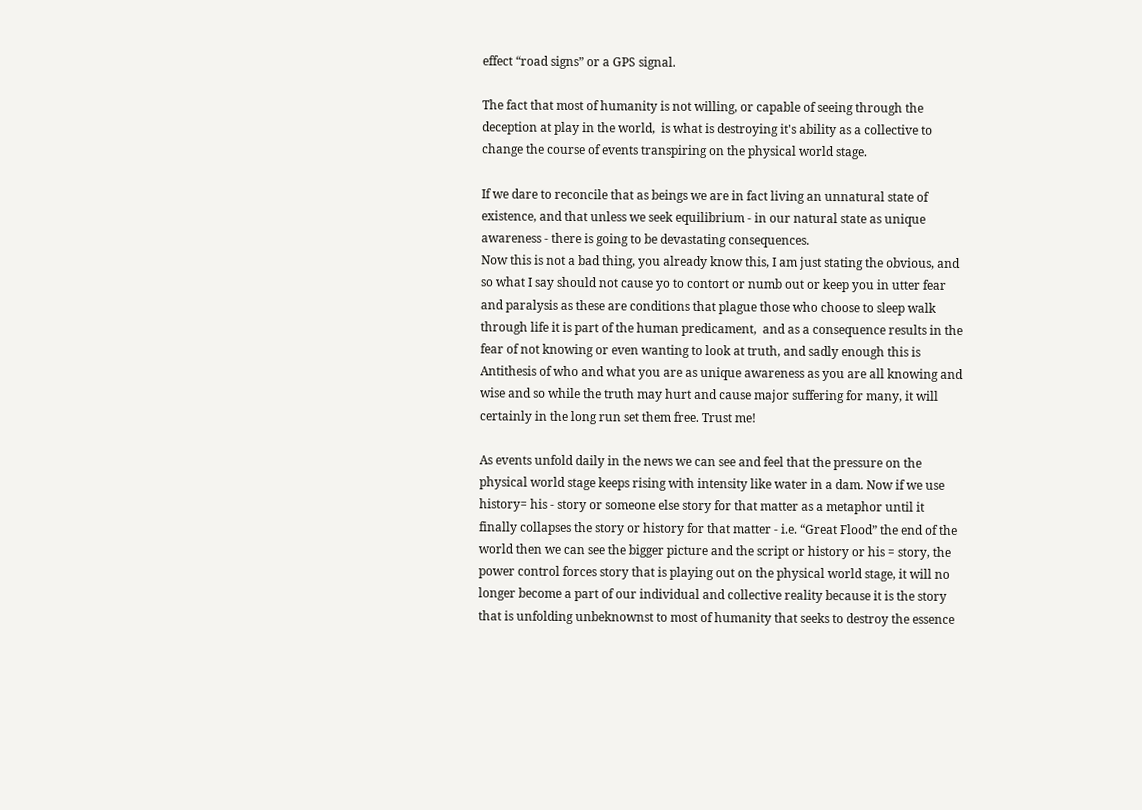effect “road signs” or a GPS signal.

The fact that most of humanity is not willing, or capable of seeing through the deception at play in the world,  is what is destroying it's ability as a collective to change the course of events transpiring on the physical world stage.

If we dare to reconcile that as beings we are in fact living an unnatural state of existence, and that unless we seek equilibrium - in our natural state as unique awareness - there is going to be devastating consequences.
Now this is not a bad thing, you already know this, I am just stating the obvious, and so what I say should not cause yo to contort or numb out or keep you in utter fear and paralysis as these are conditions that plague those who choose to sleep walk through life it is part of the human predicament,  and as a consequence results in the fear of not knowing or even wanting to look at truth, and sadly enough this is Antithesis of who and what you are as unique awareness as you are all knowing and wise and so while the truth may hurt and cause major suffering for many, it will certainly in the long run set them free. Trust me!

As events unfold daily in the news we can see and feel that the pressure on the physical world stage keeps rising with intensity like water in a dam. Now if we use history= his - story or someone else story for that matter as a metaphor until it finally collapses the story or history for that matter - i.e. “Great Flood” the end of the world then we can see the bigger picture and the script or history or his = story, the power control forces story that is playing out on the physical world stage, it will no longer become a part of our individual and collective reality because it is the story that is unfolding unbeknownst to most of humanity that seeks to destroy the essence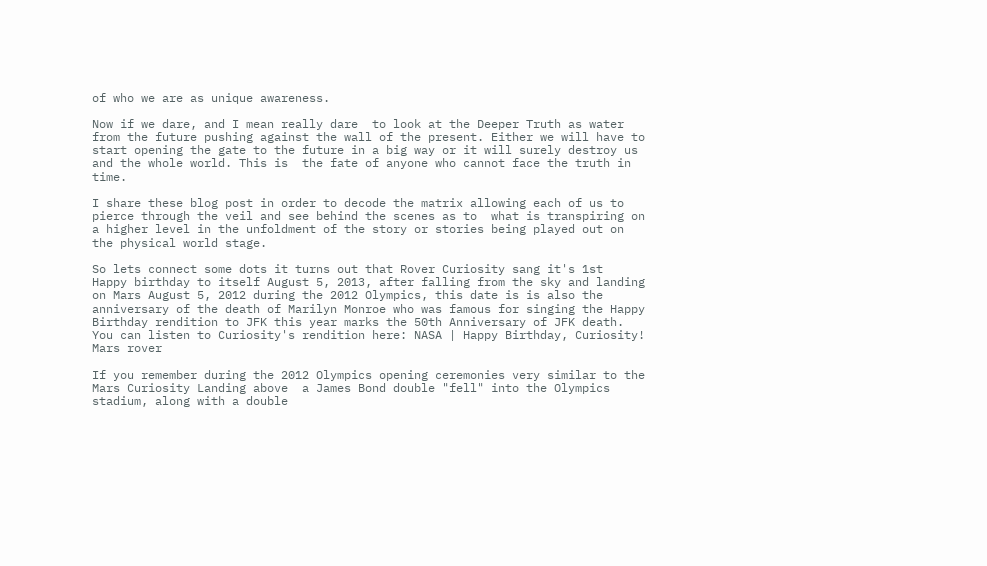of who we are as unique awareness.

Now if we dare, and I mean really dare  to look at the Deeper Truth as water from the future pushing against the wall of the present. Either we will have to start opening the gate to the future in a big way or it will surely destroy us and the whole world. This is  the fate of anyone who cannot face the truth in time.

I share these blog post in order to decode the matrix allowing each of us to pierce through the veil and see behind the scenes as to  what is transpiring on a higher level in the unfoldment of the story or stories being played out on the physical world stage.

So lets connect some dots it turns out that Rover Curiosity sang it's 1st  Happy birthday to itself August 5, 2013, after falling from the sky and landing on Mars August 5, 2012 during the 2012 Olympics, this date is is also the anniversary of the death of Marilyn Monroe who was famous for singing the Happy Birthday rendition to JFK this year marks the 50th Anniversary of JFK death. You can listen to Curiosity's rendition here: NASA | Happy Birthday, Curiosity!
Mars rover

If you remember during the 2012 Olympics opening ceremonies very similar to the Mars Curiosity Landing above  a James Bond double "fell" into the Olympics stadium, along with a double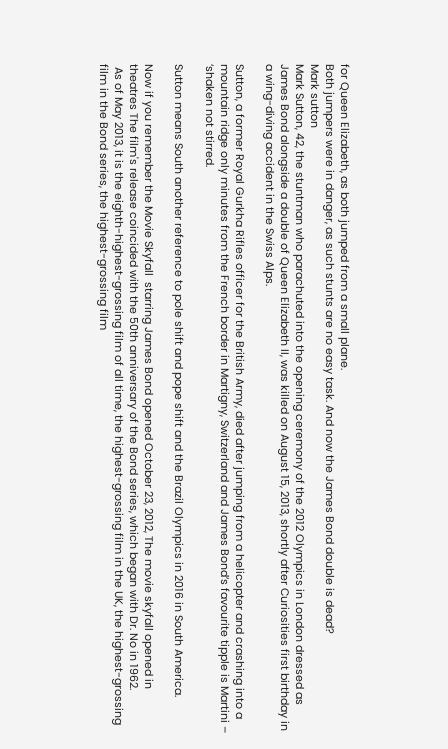for Queen Elizabeth, as both jumped from a small plane.
Both jumpers were in danger, as such stunts are no easy task. And now the James Bond double is dead?
Mark sutton
Mark Sutton, 42, the stuntman who parachuted into the opening ceremony of the 2012 Olympics in London dressed as James Bond alongside a double of Queen Elizabeth II, was killed on August 15, 2013, shortly after Curiosities first birthday in a wing-diving accident in the Swiss Alps.

Sutton, a former Royal Gurkha Rifles officer for the British Army, died after jumping from a helicopter and crashing into a mountain ridge only minutes from the French border in Martigny, Switzerland and James Bond’s favourite tipple is Martini – ‘shaken not stirred.

Sutton means South another reference to pole shift and pope shift and the Brazil Olympics in 2016 in South America.

Now if you remember the Movie Skyfall  starring James Bond opened October 23, 2012, The movie skyfall opened in theatres The film's release coincided with the 50th anniversary of the Bond series, which began with Dr. No in 1962.
 As of May 2013, it is the eighth-highest-grossing film of all time, the highest-grossing film in the UK, the highest-grossing film in the Bond series, the highest-grossing film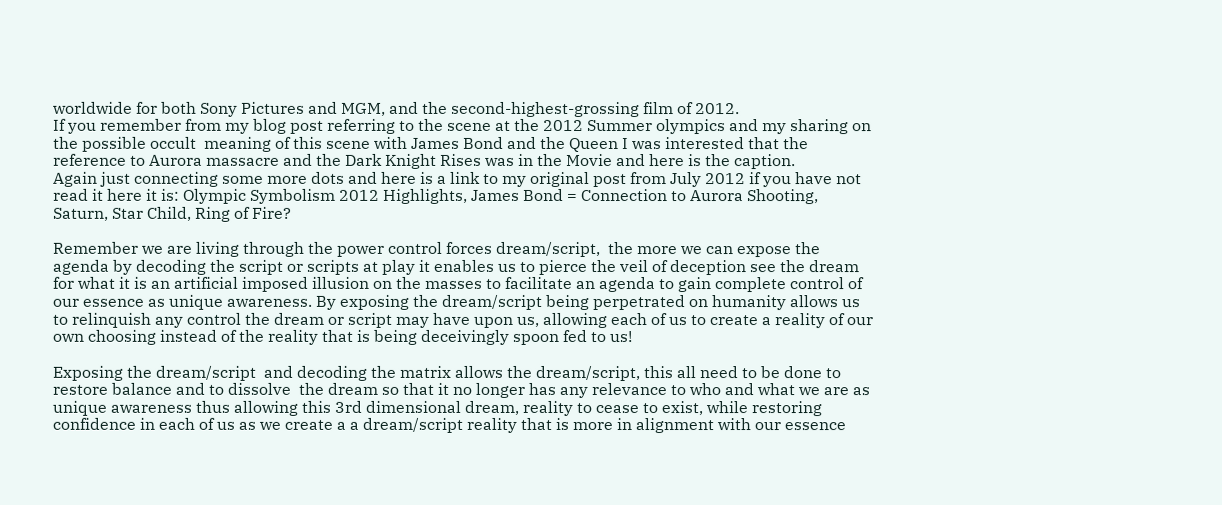worldwide for both Sony Pictures and MGM, and the second-highest-grossing film of 2012.
If you remember from my blog post referring to the scene at the 2012 Summer olympics and my sharing on the possible occult  meaning of this scene with James Bond and the Queen I was interested that the reference to Aurora massacre and the Dark Knight Rises was in the Movie and here is the caption.
Again just connecting some more dots and here is a link to my original post from July 2012 if you have not read it here it is: Olympic Symbolism 2012 Highlights, James Bond = Connection to Aurora Shooting, Saturn, Star Child, Ring of Fire?

Remember we are living through the power control forces dream/script,  the more we can expose the agenda by decoding the script or scripts at play it enables us to pierce the veil of deception see the dream for what it is an artificial imposed illusion on the masses to facilitate an agenda to gain complete control of our essence as unique awareness. By exposing the dream/script being perpetrated on humanity allows us to relinquish any control the dream or script may have upon us, allowing each of us to create a reality of our own choosing instead of the reality that is being deceivingly spoon fed to us!

Exposing the dream/script  and decoding the matrix allows the dream/script, this all need to be done to restore balance and to dissolve  the dream so that it no longer has any relevance to who and what we are as unique awareness thus allowing this 3rd dimensional dream, reality to cease to exist, while restoring confidence in each of us as we create a a dream/script reality that is more in alignment with our essence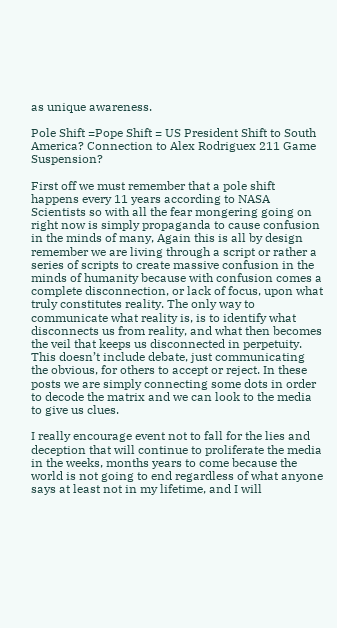as unique awareness.

Pole Shift =Pope Shift = US President Shift to South America? Connection to Alex Rodriguex 211 Game Suspension?

First off we must remember that a pole shift happens every 11 years according to NASA Scientists so with all the fear mongering going on right now is simply propaganda to cause confusion in the minds of many, Again this is all by design remember we are living through a script or rather a series of scripts to create massive confusion in the minds of humanity because with confusion comes a complete disconnection, or lack of focus, upon what truly constitutes reality. The only way to communicate what reality is, is to identify what disconnects us from reality, and what then becomes the veil that keeps us disconnected in perpetuity. This doesn’t include debate, just communicating the obvious, for others to accept or reject. In these posts we are simply connecting some dots in order to decode the matrix and we can look to the media to give us clues.

I really encourage event not to fall for the lies and deception that will continue to proliferate the media in the weeks, months years to come because the world is not going to end regardless of what anyone says at least not in my lifetime, and I will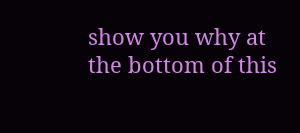show you why at the bottom of this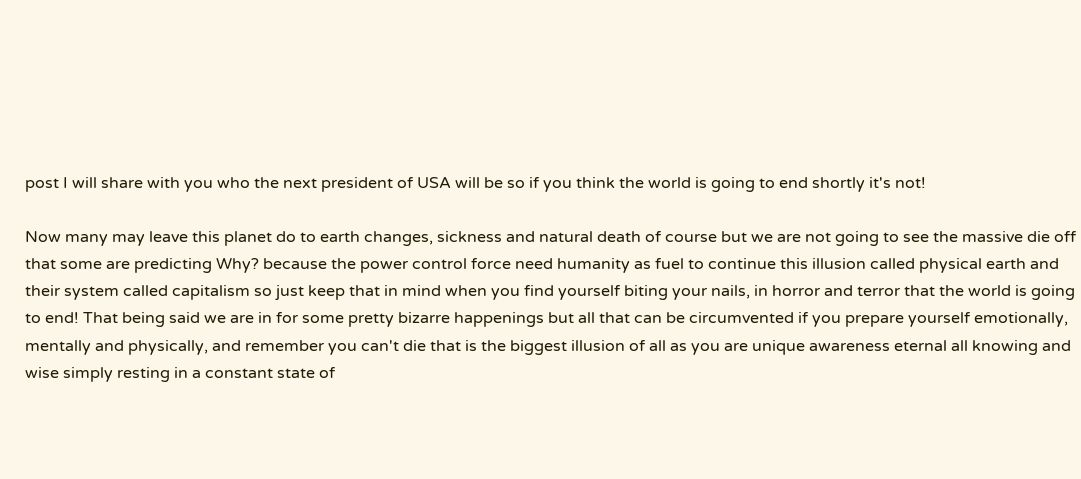post I will share with you who the next president of USA will be so if you think the world is going to end shortly it's not!

Now many may leave this planet do to earth changes, sickness and natural death of course but we are not going to see the massive die off that some are predicting Why? because the power control force need humanity as fuel to continue this illusion called physical earth and their system called capitalism so just keep that in mind when you find yourself biting your nails, in horror and terror that the world is going to end! That being said we are in for some pretty bizarre happenings but all that can be circumvented if you prepare yourself emotionally, mentally and physically, and remember you can't die that is the biggest illusion of all as you are unique awareness eternal all knowing and wise simply resting in a constant state of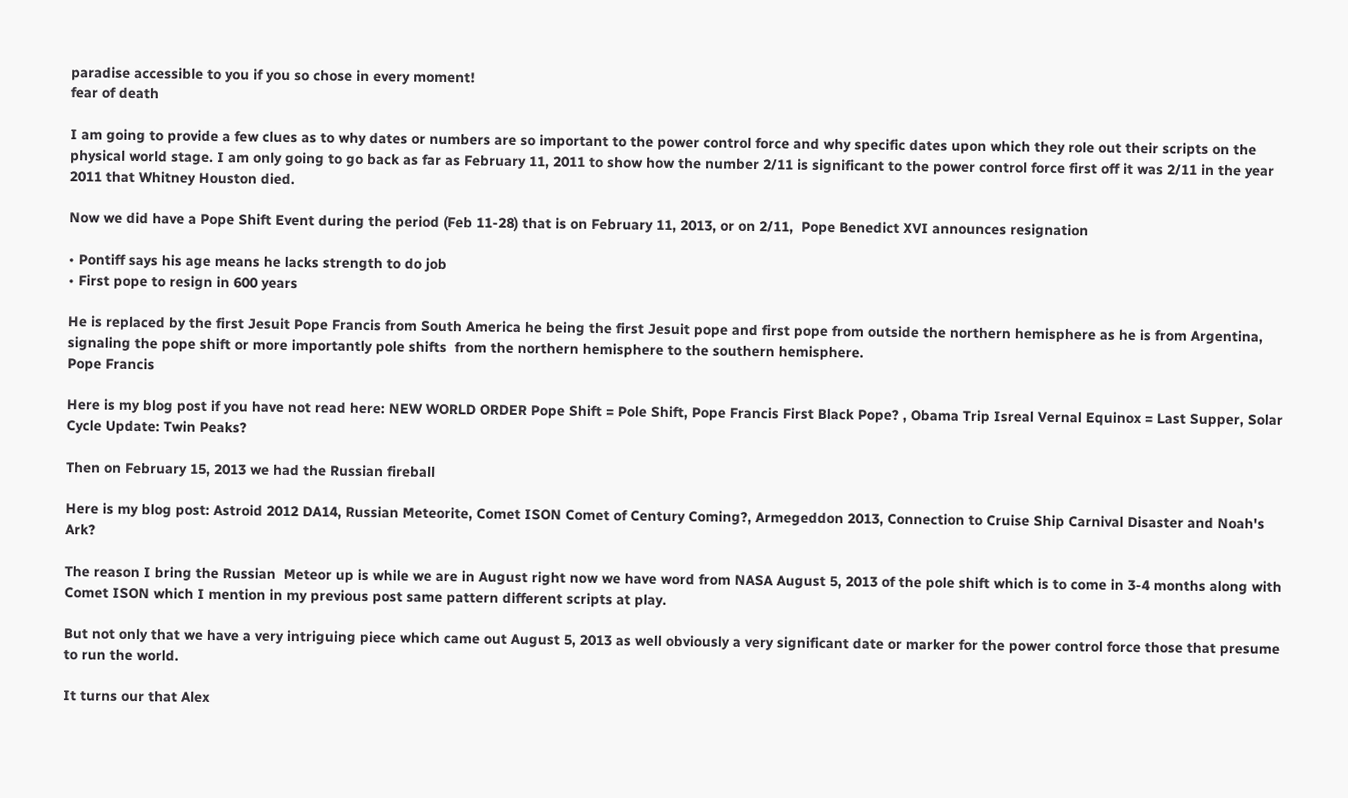paradise accessible to you if you so chose in every moment!
fear of death

I am going to provide a few clues as to why dates or numbers are so important to the power control force and why specific dates upon which they role out their scripts on the physical world stage. I am only going to go back as far as February 11, 2011 to show how the number 2/11 is significant to the power control force first off it was 2/11 in the year 2011 that Whitney Houston died.

Now we did have a Pope Shift Event during the period (Feb 11-28) that is on February 11, 2013, or on 2/11,  Pope Benedict XVI announces resignation

• Pontiff says his age means he lacks strength to do job
• First pope to resign in 600 years

He is replaced by the first Jesuit Pope Francis from South America he being the first Jesuit pope and first pope from outside the northern hemisphere as he is from Argentina, signaling the pope shift or more importantly pole shifts  from the northern hemisphere to the southern hemisphere.
Pope Francis

Here is my blog post if you have not read here: NEW WORLD ORDER Pope Shift = Pole Shift, Pope Francis First Black Pope? , Obama Trip Isreal Vernal Equinox = Last Supper, Solar Cycle Update: Twin Peaks?

Then on February 15, 2013 we had the Russian fireball

Here is my blog post: Astroid 2012 DA14, Russian Meteorite, Comet ISON Comet of Century Coming?, Armegeddon 2013, Connection to Cruise Ship Carnival Disaster and Noah's Ark?

The reason I bring the Russian  Meteor up is while we are in August right now we have word from NASA August 5, 2013 of the pole shift which is to come in 3-4 months along with Comet ISON which I mention in my previous post same pattern different scripts at play.

But not only that we have a very intriguing piece which came out August 5, 2013 as well obviously a very significant date or marker for the power control force those that presume to run the world.

It turns our that Alex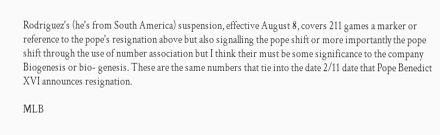Rodriguez's (he's from South America) suspension, effective August 8, covers 211 games a marker or reference to the pope's resignation above but also signalling the pope shift or more importantly the pope shift through the use of number association but I think their must be some significance to the company Biogenesis or bio- genesis. These are the same numbers that tie into the date 2/11 date that Pope Benedict XVI announces resignation.

MLB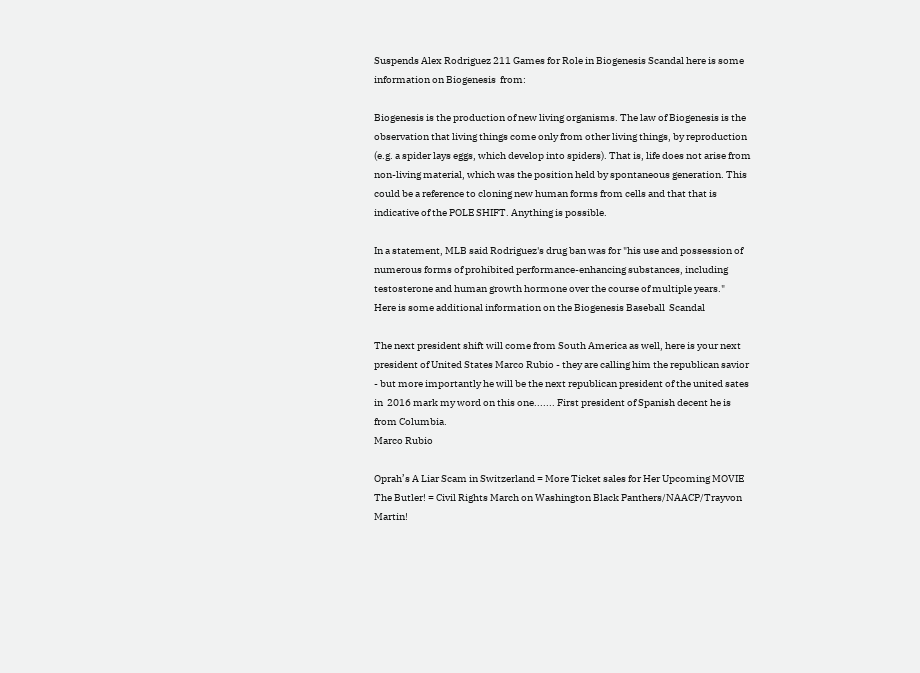Suspends Alex Rodriguez 211 Games for Role in Biogenesis Scandal here is some information on Biogenesis  from:

Biogenesis is the production of new living organisms. The law of Biogenesis is the observation that living things come only from other living things, by reproduction (e.g. a spider lays eggs, which develop into spiders). That is, life does not arise from non-living material, which was the position held by spontaneous generation. This could be a reference to cloning new human forms from cells and that that is indicative of the POLE SHIFT. Anything is possible.

In a statement, MLB said Rodriguez's drug ban was for "his use and possession of numerous forms of prohibited performance-enhancing substances, including testosterone and human growth hormone over the course of multiple years."
Here is some additional information on the Biogenesis Baseball  Scandal

The next president shift will come from South America as well, here is your next  president of United States Marco Rubio - they are calling him the republican savior - but more importantly he will be the next republican president of the united sates in  2016 mark my word on this one....... First president of Spanish decent he is from Columbia.
Marco Rubio

Oprah’s A Liar Scam in Switzerland = More Ticket sales for Her Upcoming MOVIE The Butler! = Civil Rights March on Washington Black Panthers/NAACP/Trayvon Martin!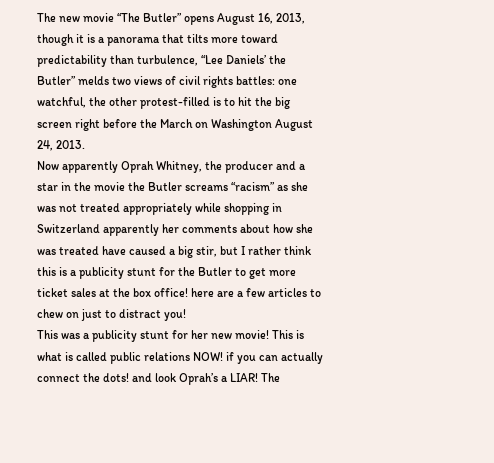The new movie “The Butler” opens August 16, 2013, though it is a panorama that tilts more toward predictability than turbulence, “Lee Daniels’ the Butler” melds two views of civil rights battles: one watchful, the other protest-filled is to hit the big screen right before the March on Washington August 24, 2013.
Now apparently Oprah Whitney, the producer and a star in the movie the Butler screams “racism” as she was not treated appropriately while shopping in Switzerland apparently her comments about how she was treated have caused a big stir, but I rather think this is a publicity stunt for the Butler to get more ticket sales at the box office! here are a few articles to chew on just to distract you!
This was a publicity stunt for her new movie! This is what is called public relations NOW! if you can actually connect the dots! and look Oprah’s a LIAR! The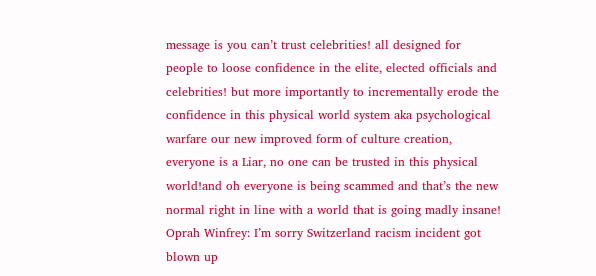message is you can’t trust celebrities! all designed for people to loose confidence in the elite, elected officials and celebrities! but more importantly to incrementally erode the confidence in this physical world system aka psychological warfare our new improved form of culture creation, everyone is a Liar, no one can be trusted in this physical world!and oh everyone is being scammed and that’s the new normal right in line with a world that is going madly insane!
Oprah Winfrey: I’m sorry Switzerland racism incident got blown up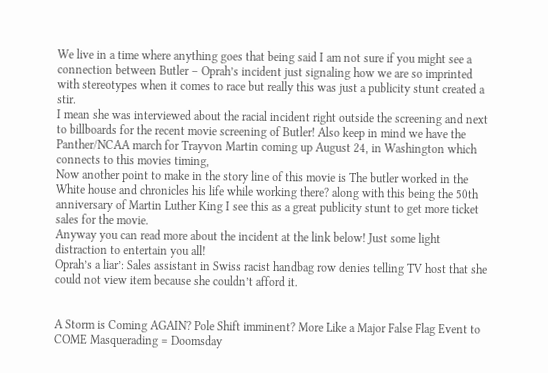We live in a time where anything goes that being said I am not sure if you might see a connection between Butler – Oprah’s incident just signaling how we are so imprinted with stereotypes when it comes to race but really this was just a publicity stunt created a stir.
I mean she was interviewed about the racial incident right outside the screening and next to billboards for the recent movie screening of Butler! Also keep in mind we have the Panther/NCAA march for Trayvon Martin coming up August 24, in Washington which connects to this movies timing,
Now another point to make in the story line of this movie is The butler worked in the White house and chronicles his life while working there? along with this being the 50th anniversary of Martin Luther King I see this as a great publicity stunt to get more ticket sales for the movie.
Anyway you can read more about the incident at the link below! Just some light distraction to entertain you all!
Oprah’s a liar’: Sales assistant in Swiss racist handbag row denies telling TV host that she could not view item because she couldn’t afford it.


A Storm is Coming AGAIN? Pole Shift imminent? More Like a Major False Flag Event to COME Masquerading = Doomsday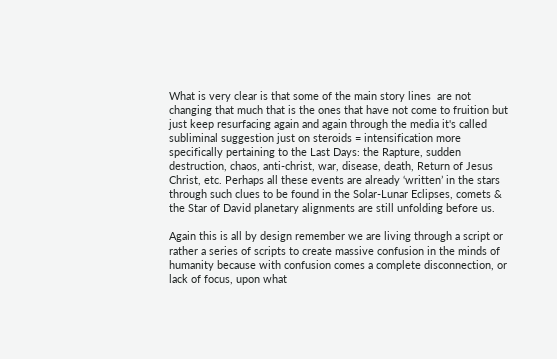What is very clear is that some of the main story lines  are not changing that much that is the ones that have not come to fruition but just keep resurfacing again and again through the media it's called subliminal suggestion just on steroids = intensification more  specifically pertaining to the Last Days: the Rapture, sudden destruction, chaos, anti-christ, war, disease, death, Return of Jesus Christ, etc. Perhaps all these events are already ‘written’ in the stars through such clues to be found in the Solar-Lunar Eclipses, comets & the Star of David planetary alignments are still unfolding before us.

Again this is all by design remember we are living through a script or rather a series of scripts to create massive confusion in the minds of humanity because with confusion comes a complete disconnection, or lack of focus, upon what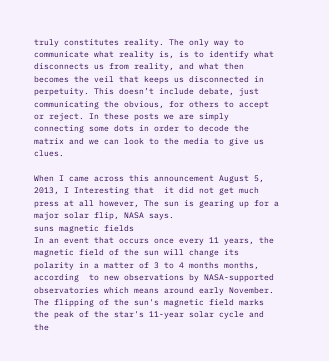truly constitutes reality. The only way to communicate what reality is, is to identify what disconnects us from reality, and what then becomes the veil that keeps us disconnected in perpetuity. This doesn’t include debate, just communicating the obvious, for others to accept or reject. In these posts we are simply connecting some dots in order to decode the matrix and we can look to the media to give us clues.

When I came across this announcement August 5, 2013, I Interesting that  it did not get much press at all however, The sun is gearing up for a major solar flip, NASA says.
suns magnetic fields
In an event that occurs once every 11 years, the magnetic field of the sun will change its polarity in a matter of 3 to 4 months months, according  to new observations by NASA-supported observatories which means around early November. The flipping of the sun's magnetic field marks the peak of the star's 11-year solar cycle and the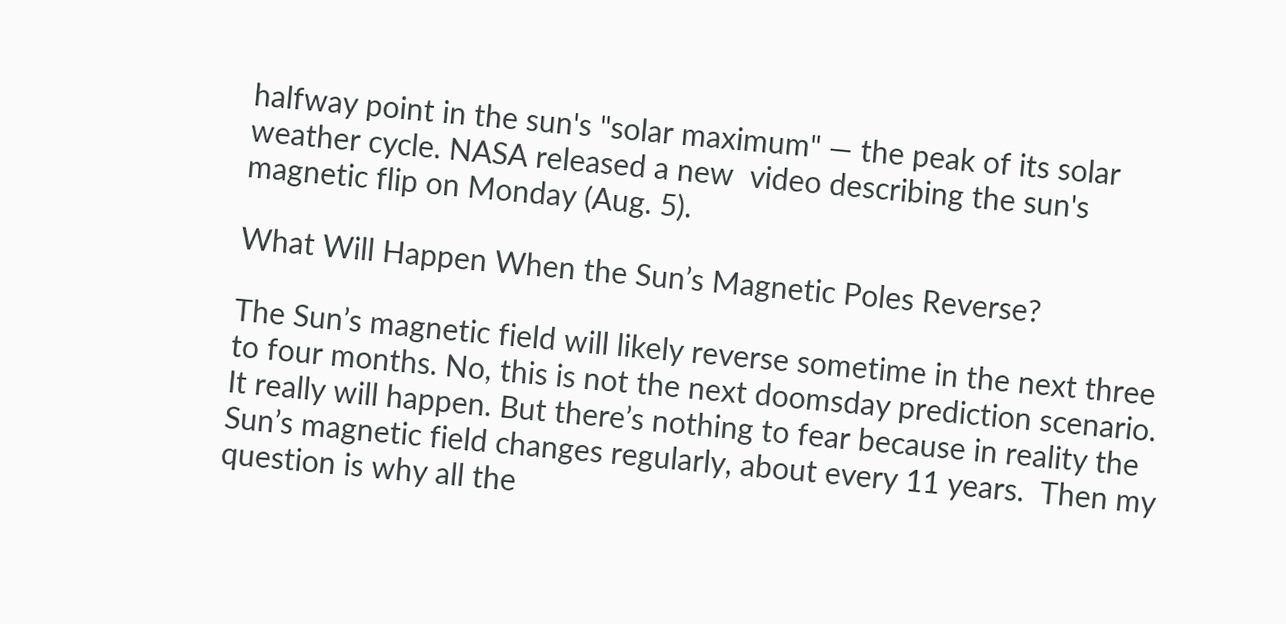halfway point in the sun's "solar maximum" — the peak of its solar weather cycle. NASA released a new  video describing the sun's magnetic flip on Monday (Aug. 5).

What Will Happen When the Sun’s Magnetic Poles Reverse?

The Sun’s magnetic field will likely reverse sometime in the next three to four months. No, this is not the next doomsday prediction scenario. It really will happen. But there’s nothing to fear because in reality the Sun’s magnetic field changes regularly, about every 11 years.  Then my question is why all the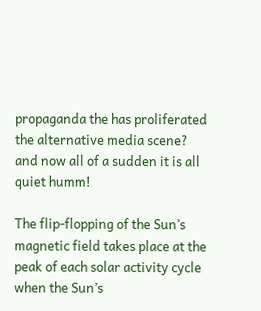propaganda the has proliferated the alternative media scene? and now all of a sudden it is all quiet humm!

The flip-flopping of the Sun’s magnetic field takes place at the peak of each solar activity cycle when the Sun’s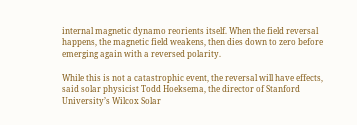internal magnetic dynamo reorients itself. When the field reversal happens, the magnetic field weakens, then dies down to zero before emerging again with a reversed polarity.

While this is not a catastrophic event, the reversal will have effects, said solar physicist Todd Hoeksema, the director of Stanford University’s Wilcox Solar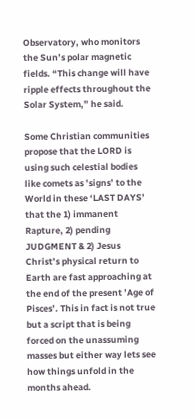Observatory, who monitors the Sun’s polar magnetic fields. “This change will have ripple effects throughout the Solar System,” he said.

Some Christian communities propose that the LORD is using such celestial bodies like comets as ’signs’ to the World in these ‘LAST DAYS’ that the 1) immanent Rapture, 2) pending JUDGMENT & 2) Jesus Christ’s physical return to Earth are fast approaching at the end of the present ’Age of Pisces’. This in fact is not true but a script that is being forced on the unassuming masses but either way lets see how things unfold in the months ahead.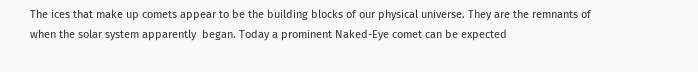The ices that make up comets appear to be the building blocks of our physical universe. They are the remnants of when the solar system apparently  began. Today a prominent Naked-Eye comet can be expected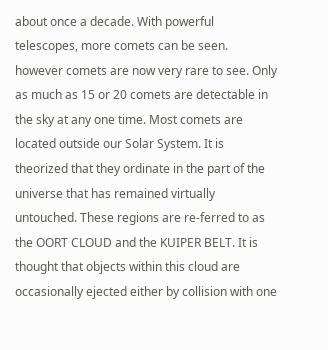about once a decade. With powerful telescopes, more comets can be seen. however comets are now very rare to see. Only as much as 15 or 20 comets are detectable in the sky at any one time. Most comets are located outside our Solar System. It is theorized that they ordinate in the part of the universe that has remained virtually untouched. These regions are re-ferred to as the OORT CLOUD and the KUIPER BELT. It is thought that objects within this cloud are occasionally ejected either by collision with one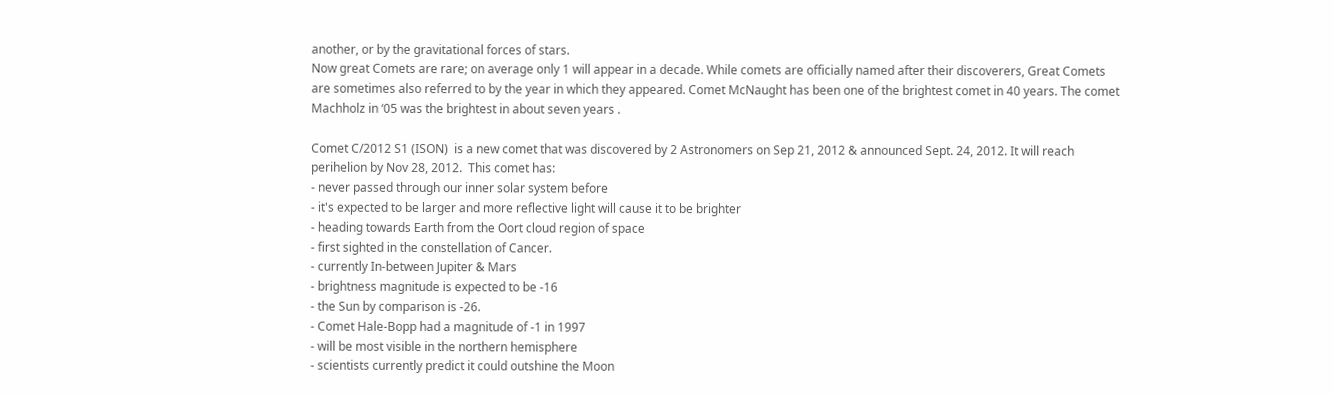another, or by the gravitational forces of stars.
Now great Comets are rare; on average only 1 will appear in a decade. While comets are officially named after their discoverers, Great Comets are sometimes also referred to by the year in which they appeared. Comet McNaught has been one of the brightest comet in 40 years. The comet Machholz in ‘05 was the brightest in about seven years .

Comet C/2012 S1 (ISON)  is a new comet that was discovered by 2 Astronomers on Sep 21, 2012 & announced Sept. 24, 2012. It will reach perihelion by Nov 28, 2012.  This comet has:
- never passed through our inner solar system before
- it's expected to be larger and more reflective light will cause it to be brighter
- heading towards Earth from the Oort cloud region of space
- first sighted in the constellation of Cancer.
- currently In-between Jupiter & Mars
- brightness magnitude is expected to be -16
- the Sun by comparison is -26.
- Comet Hale-Bopp had a magnitude of -1 in 1997
- will be most visible in the northern hemisphere
- scientists currently predict it could outshine the Moon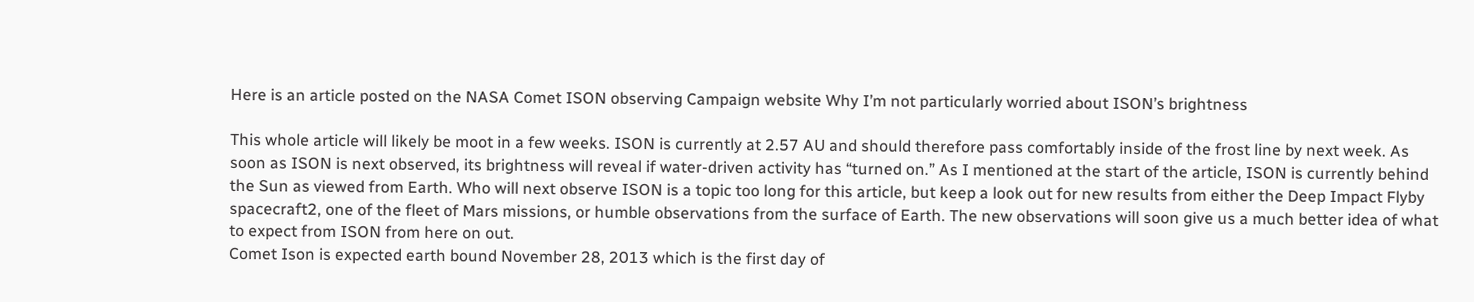Here is an article posted on the NASA Comet ISON observing Campaign website Why I’m not particularly worried about ISON’s brightness

This whole article will likely be moot in a few weeks. ISON is currently at 2.57 AU and should therefore pass comfortably inside of the frost line by next week. As soon as ISON is next observed, its brightness will reveal if water-driven activity has “turned on.” As I mentioned at the start of the article, ISON is currently behind the Sun as viewed from Earth. Who will next observe ISON is a topic too long for this article, but keep a look out for new results from either the Deep Impact Flyby spacecraft2, one of the fleet of Mars missions, or humble observations from the surface of Earth. The new observations will soon give us a much better idea of what to expect from ISON from here on out.
Comet Ison is expected earth bound November 28, 2013 which is the first day of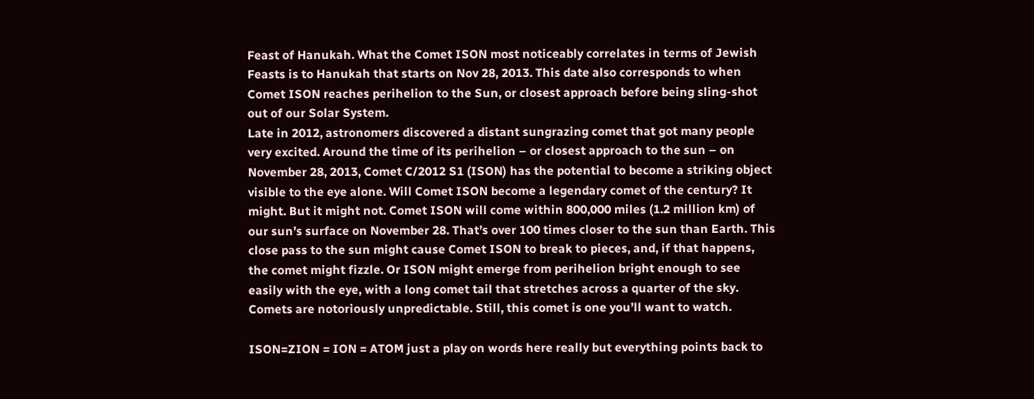Feast of Hanukah. What the Comet ISON most noticeably correlates in terms of Jewish Feasts is to Hanukah that starts on Nov 28, 2013. This date also corresponds to when Comet ISON reaches perihelion to the Sun, or closest approach before being sling-shot out of our Solar System.
Late in 2012, astronomers discovered a distant sungrazing comet that got many people very excited. Around the time of its perihelion – or closest approach to the sun – on November 28, 2013, Comet C/2012 S1 (ISON) has the potential to become a striking object visible to the eye alone. Will Comet ISON become a legendary comet of the century? It might. But it might not. Comet ISON will come within 800,000 miles (1.2 million km) of our sun’s surface on November 28. That’s over 100 times closer to the sun than Earth. This close pass to the sun might cause Comet ISON to break to pieces, and, if that happens, the comet might fizzle. Or ISON might emerge from perihelion bright enough to see easily with the eye, with a long comet tail that stretches across a quarter of the sky. Comets are notoriously unpredictable. Still, this comet is one you’ll want to watch.

ISON=ZION = ION = ATOM just a play on words here really but everything points back to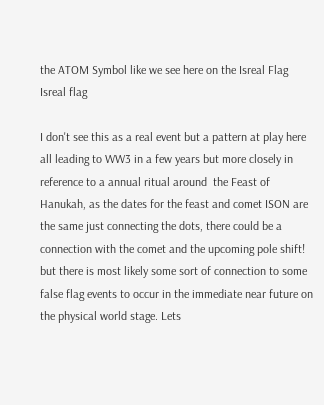the ATOM Symbol like we see here on the Isreal Flag
Isreal flag

I don't see this as a real event but a pattern at play here all leading to WW3 in a few years but more closely in reference to a annual ritual around  the Feast of Hanukah, as the dates for the feast and comet ISON are the same just connecting the dots, there could be a connection with the comet and the upcoming pole shift! but there is most likely some sort of connection to some false flag events to occur in the immediate near future on the physical world stage. Lets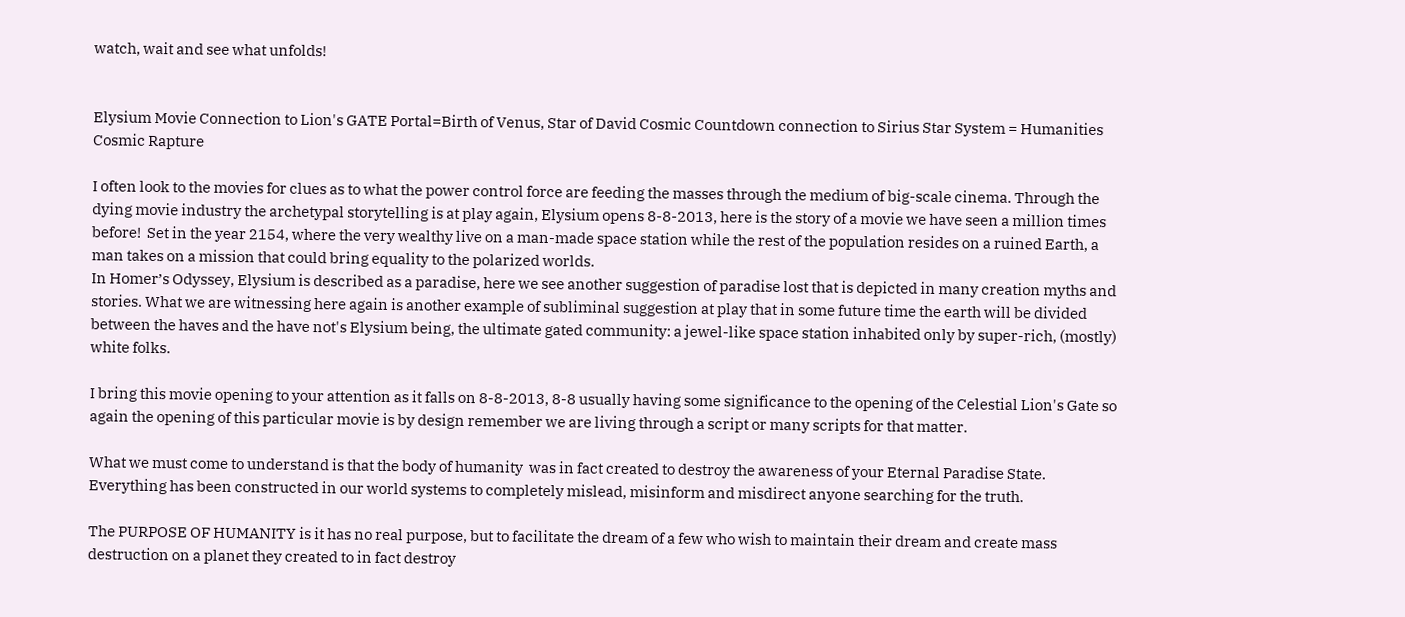watch, wait and see what unfolds!


Elysium Movie Connection to Lion's GATE Portal=Birth of Venus, Star of David Cosmic Countdown connection to Sirius Star System = Humanities Cosmic Rapture

I often look to the movies for clues as to what the power control force are feeding the masses through the medium of big-scale cinema. Through the dying movie industry the archetypal storytelling is at play again, Elysium opens 8-8-2013, here is the story of a movie we have seen a million times before!  Set in the year 2154, where the very wealthy live on a man-made space station while the rest of the population resides on a ruined Earth, a man takes on a mission that could bring equality to the polarized worlds.
In Homer’s Odyssey, Elysium is described as a paradise, here we see another suggestion of paradise lost that is depicted in many creation myths and stories. What we are witnessing here again is another example of subliminal suggestion at play that in some future time the earth will be divided between the haves and the have not's Elysium being, the ultimate gated community: a jewel-like space station inhabited only by super-rich, (mostly) white folks.

I bring this movie opening to your attention as it falls on 8-8-2013, 8-8 usually having some significance to the opening of the Celestial Lion's Gate so again the opening of this particular movie is by design remember we are living through a script or many scripts for that matter.

What we must come to understand is that the body of humanity  was in fact created to destroy the awareness of your Eternal Paradise State. Everything has been constructed in our world systems to completely mislead, misinform and misdirect anyone searching for the truth.

The PURPOSE OF HUMANITY is it has no real purpose, but to facilitate the dream of a few who wish to maintain their dream and create mass destruction on a planet they created to in fact destroy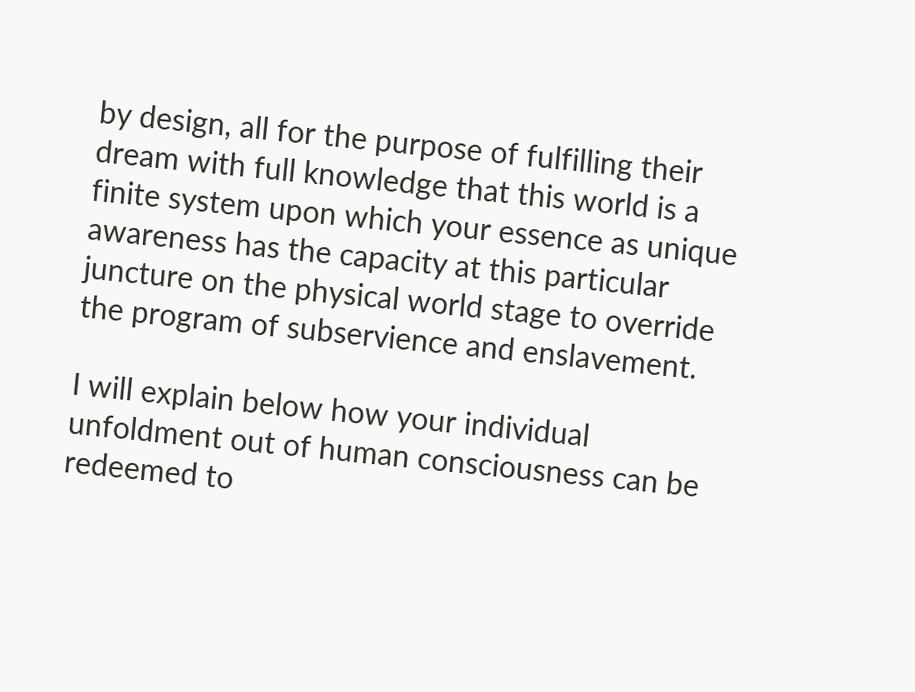by design, all for the purpose of fulfilling their dream with full knowledge that this world is a finite system upon which your essence as unique awareness has the capacity at this particular juncture on the physical world stage to override the program of subservience and enslavement.

I will explain below how your individual unfoldment out of human consciousness can be redeemed to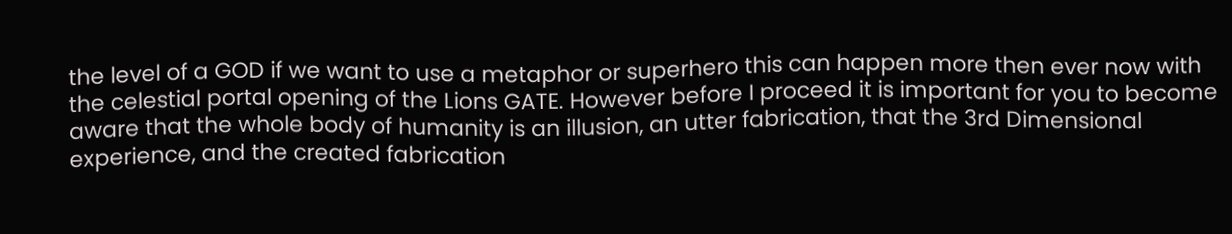the level of a GOD if we want to use a metaphor or superhero this can happen more then ever now with the celestial portal opening of the Lions GATE. However before I proceed it is important for you to become aware that the whole body of humanity is an illusion, an utter fabrication, that the 3rd Dimensional experience, and the created fabrication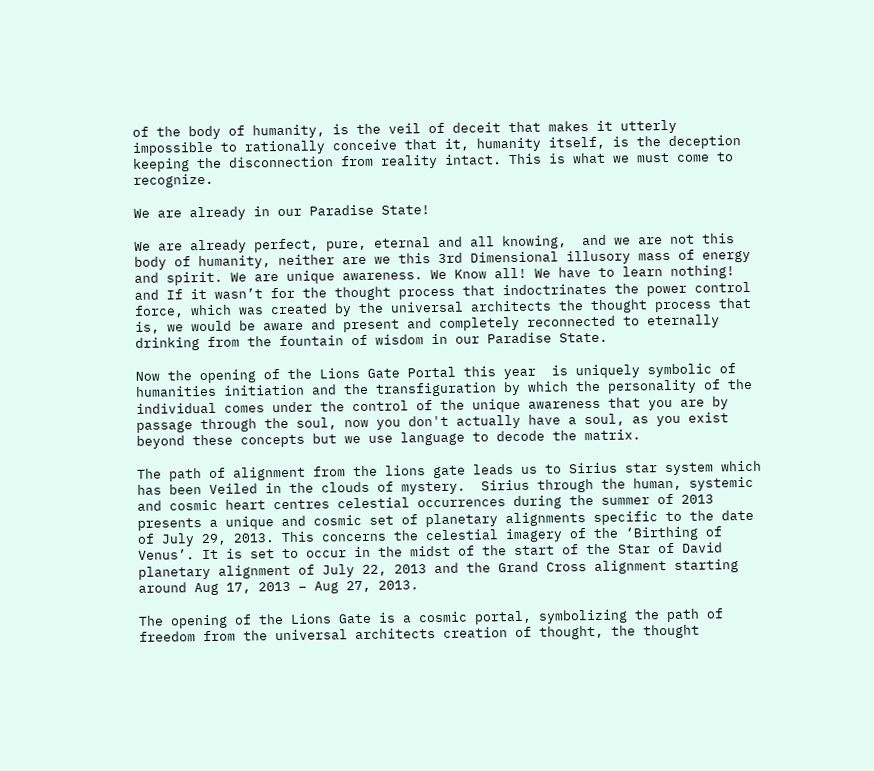of the body of humanity, is the veil of deceit that makes it utterly impossible to rationally conceive that it, humanity itself, is the deception keeping the disconnection from reality intact. This is what we must come to recognize.

We are already in our Paradise State!

We are already perfect, pure, eternal and all knowing,  and we are not this body of humanity, neither are we this 3rd Dimensional illusory mass of energy and spirit. We are unique awareness. We Know all! We have to learn nothing! and If it wasn’t for the thought process that indoctrinates the power control force, which was created by the universal architects the thought process that is, we would be aware and present and completely reconnected to eternally drinking from the fountain of wisdom in our Paradise State.

Now the opening of the Lions Gate Portal this year  is uniquely symbolic of  humanities initiation and the transfiguration by which the personality of the individual comes under the control of the unique awareness that you are by passage through the soul, now you don't actually have a soul, as you exist beyond these concepts but we use language to decode the matrix.

The path of alignment from the lions gate leads us to Sirius star system which has been Veiled in the clouds of mystery.  Sirius through the human, systemic and cosmic heart centres celestial occurrences during the summer of 2013 presents a unique and cosmic set of planetary alignments specific to the date of July 29, 2013. This concerns the celestial imagery of the ‘Birthing of Venus’. It is set to occur in the midst of the start of the Star of David planetary alignment of July 22, 2013 and the Grand Cross alignment starting around Aug 17, 2013 – Aug 27, 2013.

The opening of the Lions Gate is a cosmic portal, symbolizing the path of freedom from the universal architects creation of thought, the thought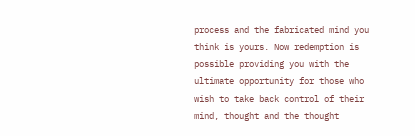process and the fabricated mind you think is yours. Now redemption is possible providing you with the ultimate opportunity for those who wish to take back control of their mind, thought and the thought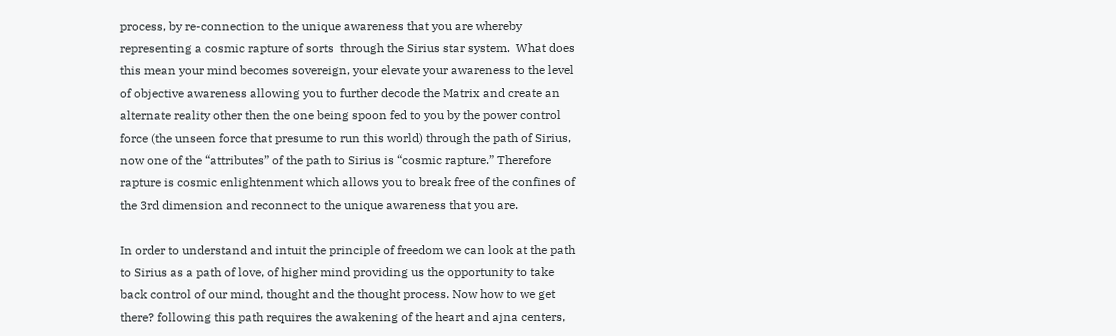process, by re-connection to the unique awareness that you are whereby  representing a cosmic rapture of sorts  through the Sirius star system.  What does this mean your mind becomes sovereign, your elevate your awareness to the level of objective awareness allowing you to further decode the Matrix and create an alternate reality other then the one being spoon fed to you by the power control force (the unseen force that presume to run this world) through the path of Sirius, now one of the “attributes” of the path to Sirius is “cosmic rapture.” Therefore rapture is cosmic enlightenment which allows you to break free of the confines of the 3rd dimension and reconnect to the unique awareness that you are.

In order to understand and intuit the principle of freedom we can look at the path to Sirius as a path of love, of higher mind providing us the opportunity to take back control of our mind, thought and the thought process. Now how to we get there? following this path requires the awakening of the heart and ajna centers,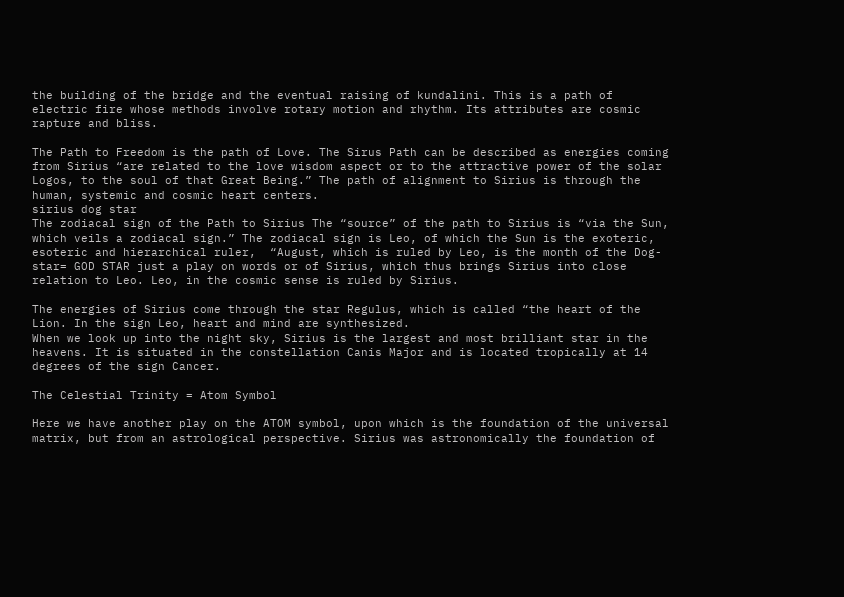the building of the bridge and the eventual raising of kundalini. This is a path of electric fire whose methods involve rotary motion and rhythm. Its attributes are cosmic rapture and bliss.

The Path to Freedom is the path of Love. The Sirus Path can be described as energies coming from Sirius “are related to the love wisdom aspect or to the attractive power of the solar Logos, to the soul of that Great Being.” The path of alignment to Sirius is through the human, systemic and cosmic heart centers.
sirius dog star
The zodiacal sign of the Path to Sirius The “source” of the path to Sirius is “via the Sun, which veils a zodiacal sign.” The zodiacal sign is Leo, of which the Sun is the exoteric, esoteric and hierarchical ruler,  “August, which is ruled by Leo, is the month of the Dog-star= GOD STAR just a play on words or of Sirius, which thus brings Sirius into close relation to Leo. Leo, in the cosmic sense is ruled by Sirius.

The energies of Sirius come through the star Regulus, which is called “the heart of the Lion. In the sign Leo, heart and mind are synthesized.
When we look up into the night sky, Sirius is the largest and most brilliant star in the heavens. It is situated in the constellation Canis Major and is located tropically at 14 degrees of the sign Cancer.

The Celestial Trinity = Atom Symbol

Here we have another play on the ATOM symbol, upon which is the foundation of the universal matrix, but from an astrological perspective. Sirius was astronomically the foundation of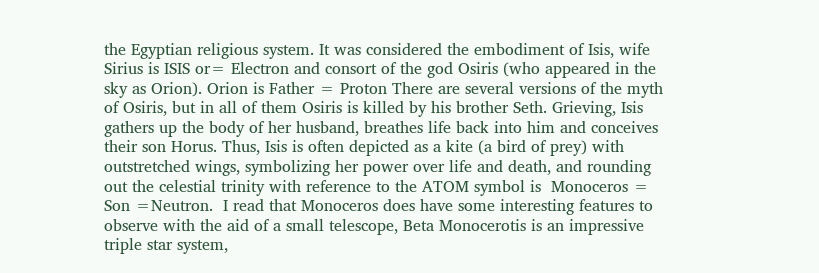the Egyptian religious system. It was considered the embodiment of Isis, wife Sirius is ISIS or= Electron and consort of the god Osiris (who appeared in the sky as Orion). Orion is Father = Proton There are several versions of the myth of Osiris, but in all of them Osiris is killed by his brother Seth. Grieving, Isis gathers up the body of her husband, breathes life back into him and conceives their son Horus. Thus, Isis is often depicted as a kite (a bird of prey) with outstretched wings, symbolizing her power over life and death, and rounding out the celestial trinity with reference to the ATOM symbol is  Monoceros = Son =Neutron.  I read that Monoceros does have some interesting features to observe with the aid of a small telescope, Beta Monocerotis is an impressive triple star system,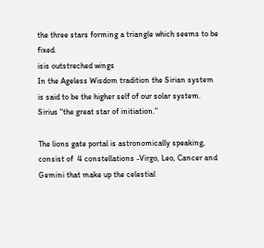the three stars forming a triangle which seems to be fixed.
isis outstreched wings
In the Ageless Wisdom tradition the Sirian system is said to be the higher self of our solar system. Sirius “the great star of initiation.”

The lions gate portal is astronomically speaking, consist of  4 constellations -Virgo, Leo, Cancer and Gemini that make up the celestial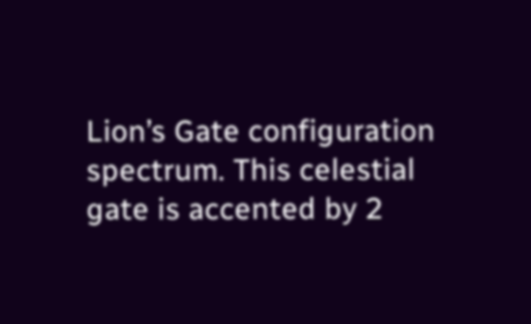Lion’s Gate configuration spectrum. This celestial gate is accented by 2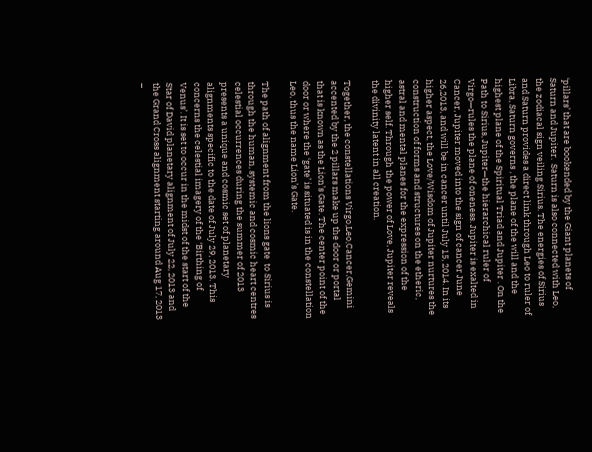‘pillars’ that are bookended by the Giant planets of Saturn and Jupiter.  Saturn is also connected with Leo, the zodiacal sign veiling Sirius. The energies of Sirius and Saturn provides a direct link through Leo to ruler of Libra, Saturn governs , the plane of the will and the highest plane of the Spiritual Triad and Jupiter . On the Path to Sirius, Jupiter—the hierarchical ruler of Virgo—rules the plane of oneness. Jupiter is exalted in Cancer, Jupiter moved into the sign of cancer June 26,2013, and will be in cancer until July 15, 2014. In its higher aspect, the Love/Wisdom of Jupiter nurtures the construction of forms and structures on the etheric, astral and mental planes for the expression of the higher self. Through the power of Love, Jupiter reveals the divinity latent in all creation.

Together, the constellations Virgo,Leo,Cancer,Gemini accented by the 2 pillars make up the door or portal that is known as the Lion’s Gate. The center point of the door or where the ‘gate’ is situated is in the constellation Leo, thus the name Lion’s Gate.

The path of alignment from the lions gate  to Sirius is through the human, systemic and cosmic heart centres celestial occurrences during the summer of 2013 presents a unique and cosmic set of planetary alignments specific to the date of July 29, 2013. This concerns the celestial imagery of the ‘Birthing of Venus’. It is set to occur in the midst of the start of the Star of David planetary alignment of July 22, 2013 and the Grand Cross alignment starting around Aug 17, 2013 –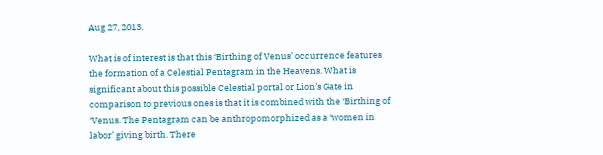Aug 27, 2013.

What is of interest is that this ‘Birthing of Venus’ occurrence features the formation of a Celestial Pentagram in the Heavens. What is significant about this possible Celestial portal or Lion’s Gate in comparison to previous ones is that it is combined with the ‘Birthing of ‘Venus. The Pentagram can be anthropomorphized as a ‘women in labor’ giving birth. There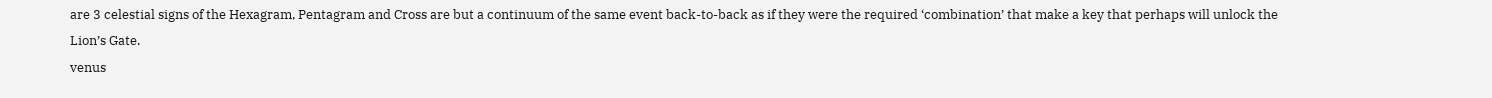are 3 celestial signs of the Hexagram, Pentagram and Cross are but a continuum of the same event back-to-back as if they were the required ‘combination’ that make a key that perhaps will unlock the Lion’s Gate.
venus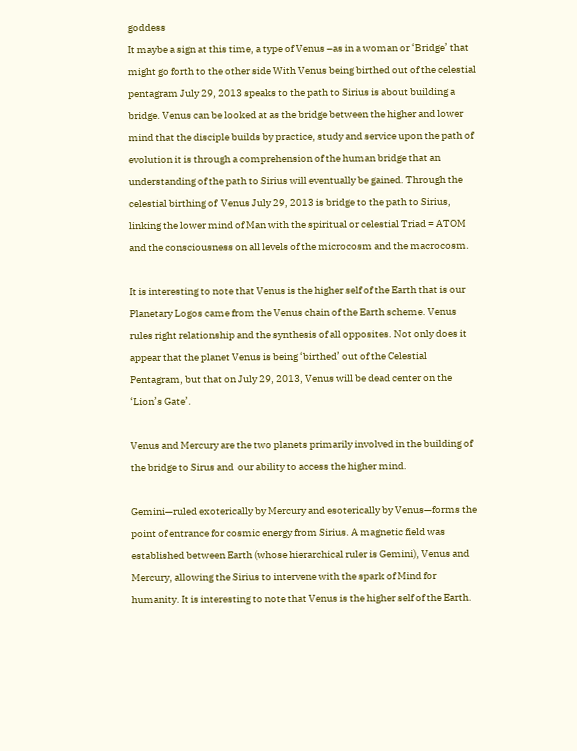goddess
It maybe a sign at this time, a type of Venus –as in a woman or ‘Bridge’ that might go forth to the other side With Venus being birthed out of the celestial pentagram July 29, 2013 speaks to the path to Sirius is about building a bridge. Venus can be looked at as the bridge between the higher and lower mind that the disciple builds by practice, study and service upon the path of evolution it is through a comprehension of the human bridge that an understanding of the path to Sirius will eventually be gained. Through the celestial birthing of  Venus July 29, 2013 is bridge to the path to Sirius, linking the lower mind of Man with the spiritual or celestial Triad = ATOM and the consciousness on all levels of the microcosm and the macrocosm.

It is interesting to note that Venus is the higher self of the Earth that is our Planetary Logos came from the Venus chain of the Earth scheme. Venus rules right relationship and the synthesis of all opposites. Not only does it appear that the planet Venus is being ‘birthed’ out of the Celestial Pentagram, but that on July 29, 2013, Venus will be dead center on the ‘Lion’s Gate’.

Venus and Mercury are the two planets primarily involved in the building of the bridge to Sirus and  our ability to access the higher mind.

Gemini—ruled exoterically by Mercury and esoterically by Venus—forms the point of entrance for cosmic energy from Sirius. A magnetic field was established between Earth (whose hierarchical ruler is Gemini), Venus and Mercury, allowing the Sirius to intervene with the spark of Mind for humanity. It is interesting to note that Venus is the higher self of the Earth.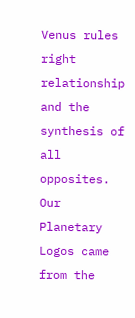Venus rules right relationship and the synthesis of all opposites. Our Planetary Logos came from the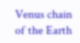Venus chain of the Earth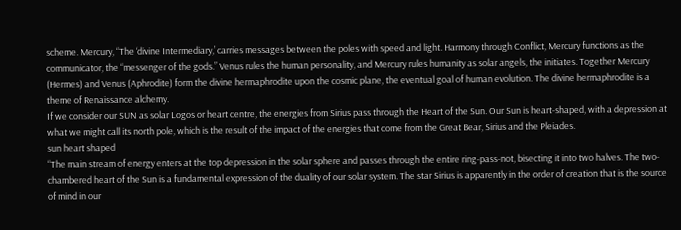scheme. Mercury, “The ‘divine Intermediary,’ carries messages between the poles with speed and light. Harmony through Conflict, Mercury functions as the communicator, the “messenger of the gods.” Venus rules the human personality, and Mercury rules humanity as solar angels, the initiates. Together Mercury (Hermes) and Venus (Aphrodite) form the divine hermaphrodite upon the cosmic plane, the eventual goal of human evolution. The divine hermaphrodite is a theme of Renaissance alchemy.
If we consider our SUN as solar Logos or heart centre, the energies from Sirius pass through the Heart of the Sun. Our Sun is heart-shaped, with a depression at what we might call its north pole, which is the result of the impact of the energies that come from the Great Bear, Sirius and the Pleiades.
sun heart shaped
“The main stream of energy enters at the top depression in the solar sphere and passes through the entire ring-pass-not, bisecting it into two halves. The two-chambered heart of the Sun is a fundamental expression of the duality of our solar system. The star Sirius is apparently in the order of creation that is the source of mind in our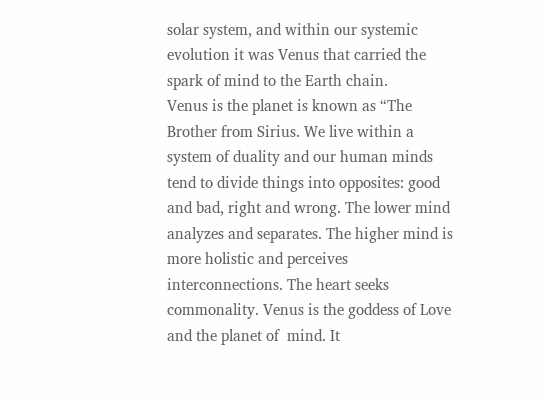solar system, and within our systemic evolution it was Venus that carried the spark of mind to the Earth chain.
Venus is the planet is known as “The Brother from Sirius. We live within a system of duality and our human minds tend to divide things into opposites: good and bad, right and wrong. The lower mind analyzes and separates. The higher mind is more holistic and perceives interconnections. The heart seeks commonality. Venus is the goddess of Love and the planet of  mind. It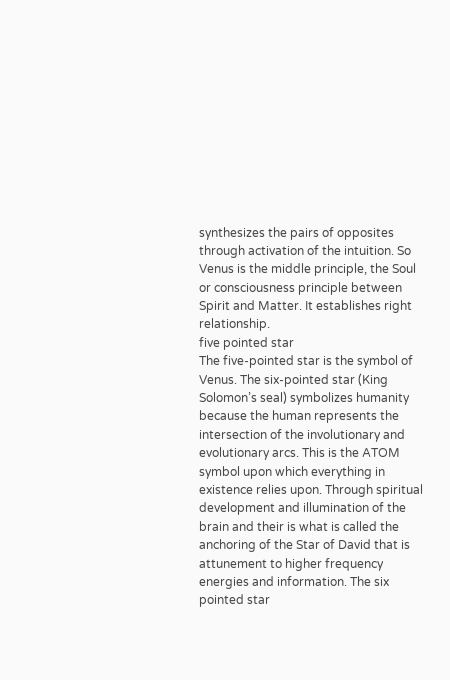synthesizes the pairs of opposites through activation of the intuition. So Venus is the middle principle, the Soul or consciousness principle between Spirit and Matter. It establishes right relationship.
five pointed star
The five-pointed star is the symbol of Venus. The six-pointed star (King Solomon’s seal) symbolizes humanity because the human represents the intersection of the involutionary and evolutionary arcs. This is the ATOM symbol upon which everything in existence relies upon. Through spiritual development and illumination of the brain and their is what is called the anchoring of the Star of David that is attunement to higher frequency energies and information. The six pointed star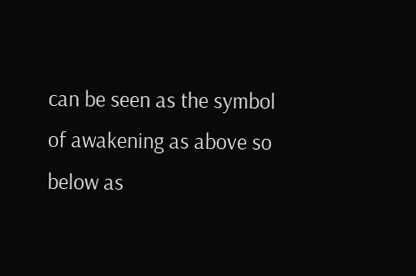can be seen as the symbol of awakening as above so below as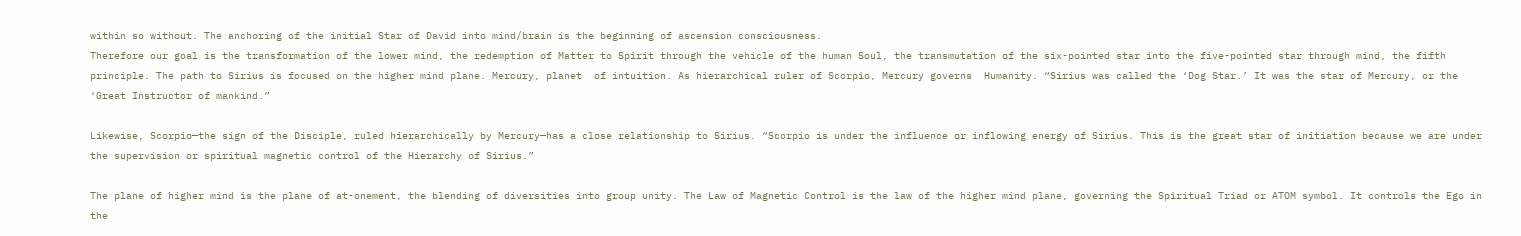within so without. The anchoring of the initial Star of David into mind/brain is the beginning of ascension consciousness.
Therefore our goal is the transformation of the lower mind, the redemption of Matter to Spirit through the vehicle of the human Soul, the transmutation of the six-pointed star into the five-pointed star through mind, the fifth principle. The path to Sirius is focused on the higher mind plane. Mercury, planet  of intuition. As hierarchical ruler of Scorpio, Mercury governs  Humanity. “Sirius was called the ‘Dog Star.’ It was the star of Mercury, or the ‘Great Instructor of mankind.”

Likewise, Scorpio—the sign of the Disciple, ruled hierarchically by Mercury—has a close relationship to Sirius. “Scorpio is under the influence or inflowing energy of Sirius. This is the great star of initiation because we are under the supervision or spiritual magnetic control of the Hierarchy of Sirius.”

The plane of higher mind is the plane of at-onement, the blending of diversities into group unity. The Law of Magnetic Control is the law of the higher mind plane, governing the Spiritual Triad or ATOM symbol. It controls the Ego in the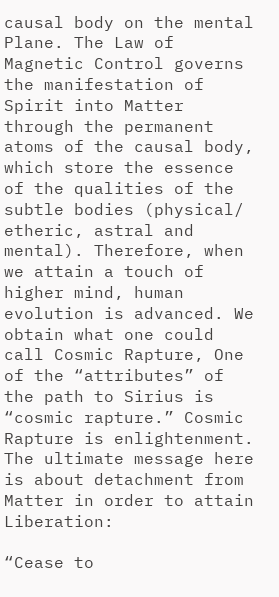causal body on the mental Plane. The Law of Magnetic Control governs the manifestation of Spirit into Matter through the permanent atoms of the causal body, which store the essence of the qualities of the subtle bodies (physical/ etheric, astral and mental). Therefore, when we attain a touch of higher mind, human evolution is advanced. We obtain what one could call Cosmic Rapture, One of the “attributes” of the path to Sirius is “cosmic rapture.” Cosmic Rapture is enlightenment. The ultimate message here is about detachment from Matter in order to attain Liberation:

“Cease to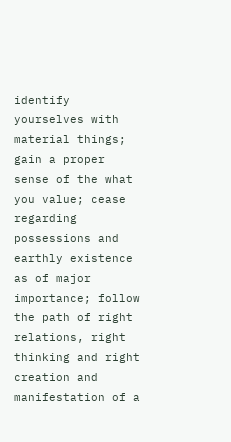identify yourselves with material things; gain a proper sense of the what you value; cease regarding possessions and earthly existence as of major importance; follow the path of right relations, right thinking and right creation and manifestation of a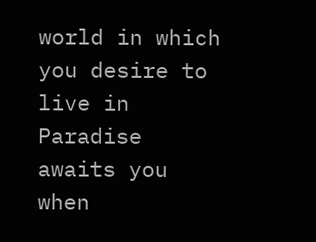world in which you desire to live in Paradise awaits you when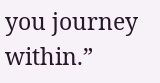you journey within.”